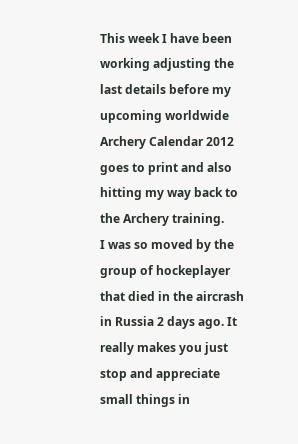This week I have been working adjusting the last details before my upcoming worldwide Archery Calendar 2012  goes to print and also hitting my way back to the Archery training.
I was so moved by the group of hockeplayer that died in the aircrash in Russia 2 days ago. It really makes you just stop and appreciate small things in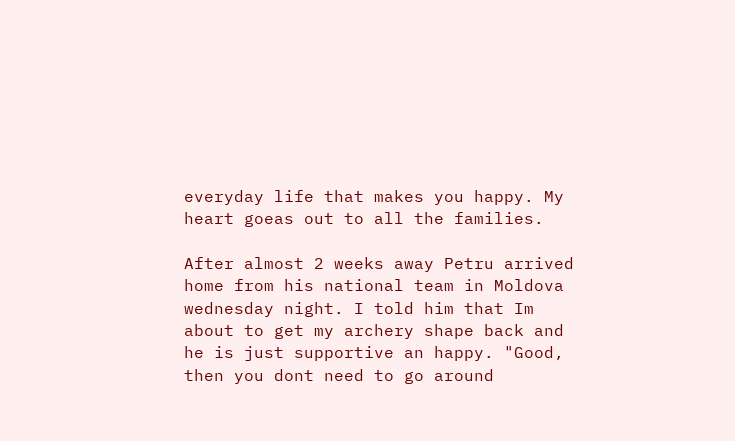everyday life that makes you happy. My heart goeas out to all the families.

After almost 2 weeks away Petru arrived home from his national team in Moldova wednesday night. I told him that Im about to get my archery shape back and he is just supportive an happy. "Good, then you dont need to go around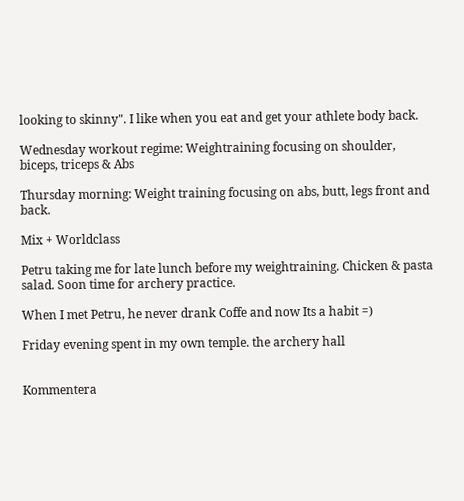looking to skinny". I like when you eat and get your athlete body back.

Wednesday workout regime: Weightraining focusing on shoulder, biceps, triceps & Abs

Thursday morning: Weight training focusing on abs, butt, legs front and back.

Mix + Worldclass

Petru taking me for late lunch before my weightraining. Chicken & pasta salad. Soon time for archery practice.

When I met Petru, he never drank Coffe and now Its a habit =)

Friday evening spent in my own temple. the archery hall


Kommentera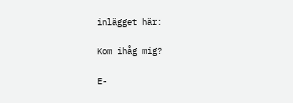inlägget här:

Kom ihåg mig?

E-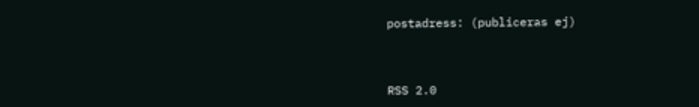postadress: (publiceras ej)



RSS 2.0